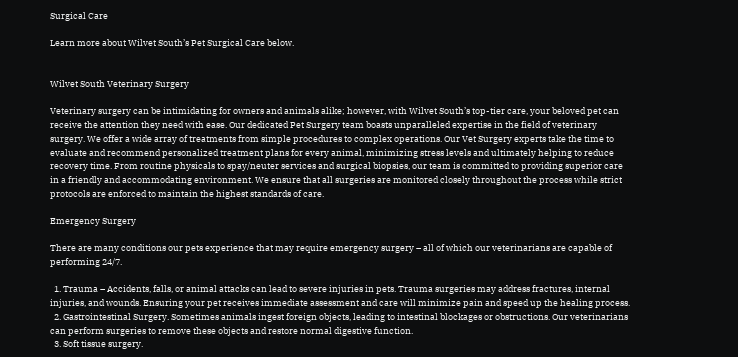Surgical Care

Learn more about Wilvet South’s Pet Surgical Care below.


Wilvet South Veterinary Surgery

Veterinary surgery can be intimidating for owners and animals alike; however, with Wilvet South’s top-tier care, your beloved pet can receive the attention they need with ease. Our dedicated Pet Surgery team boasts unparalleled expertise in the field of veterinary surgery. We offer a wide array of treatments from simple procedures to complex operations. Our Vet Surgery experts take the time to evaluate and recommend personalized treatment plans for every animal, minimizing stress levels and ultimately helping to reduce recovery time. From routine physicals to spay/neuter services and surgical biopsies, our team is committed to providing superior care in a friendly and accommodating environment. We ensure that all surgeries are monitored closely throughout the process while strict protocols are enforced to maintain the highest standards of care.

Emergency Surgery

There are many conditions our pets experience that may require emergency surgery – all of which our veterinarians are capable of performing 24/7.

  1. Trauma – Accidents, falls, or animal attacks can lead to severe injuries in pets. Trauma surgeries may address fractures, internal injuries, and wounds. Ensuring your pet receives immediate assessment and care will minimize pain and speed up the healing process.
  2. Gastrointestinal Surgery. Sometimes animals ingest foreign objects, leading to intestinal blockages or obstructions. Our veterinarians can perform surgeries to remove these objects and restore normal digestive function.
  3. Soft tissue surgery.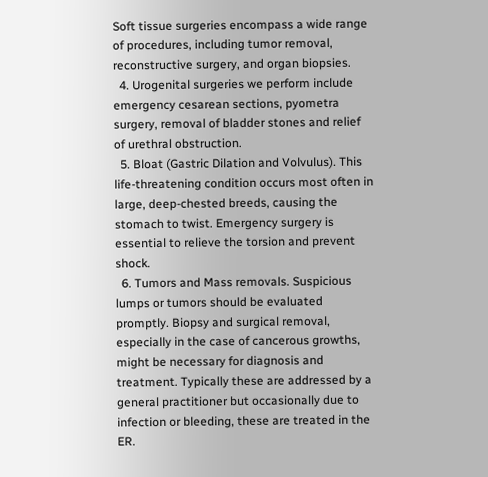Soft tissue surgeries encompass a wide range of procedures, including tumor removal, reconstructive surgery, and organ biopsies.
  4. Urogenital surgeries we perform include emergency cesarean sections, pyometra surgery, removal of bladder stones and relief of urethral obstruction.
  5. Bloat (Gastric Dilation and Volvulus). This life-threatening condition occurs most often in large, deep-chested breeds, causing the stomach to twist. Emergency surgery is essential to relieve the torsion and prevent shock.
  6. Tumors and Mass removals. Suspicious lumps or tumors should be evaluated promptly. Biopsy and surgical removal, especially in the case of cancerous growths, might be necessary for diagnosis and treatment. Typically these are addressed by a general practitioner but occasionally due to infection or bleeding, these are treated in the ER.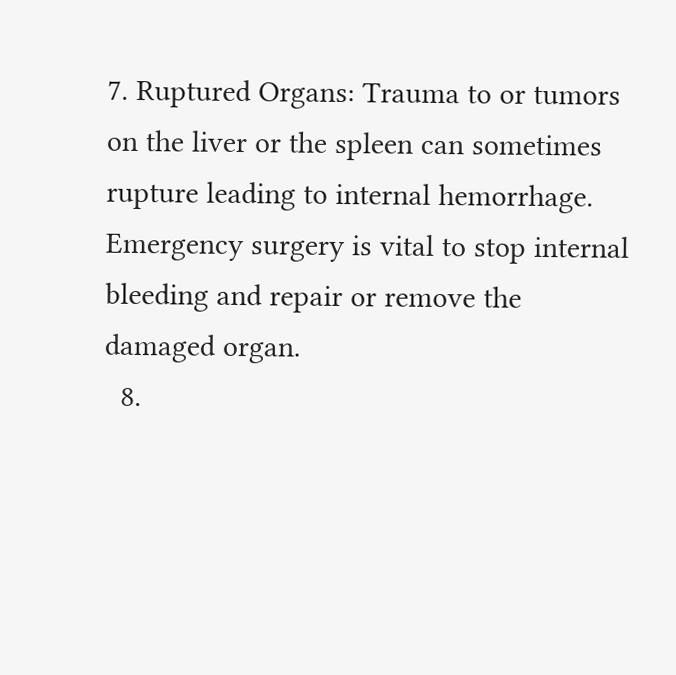7. Ruptured Organs: Trauma to or tumors on the liver or the spleen can sometimes rupture leading to internal hemorrhage. Emergency surgery is vital to stop internal bleeding and repair or remove the damaged organ.
  8.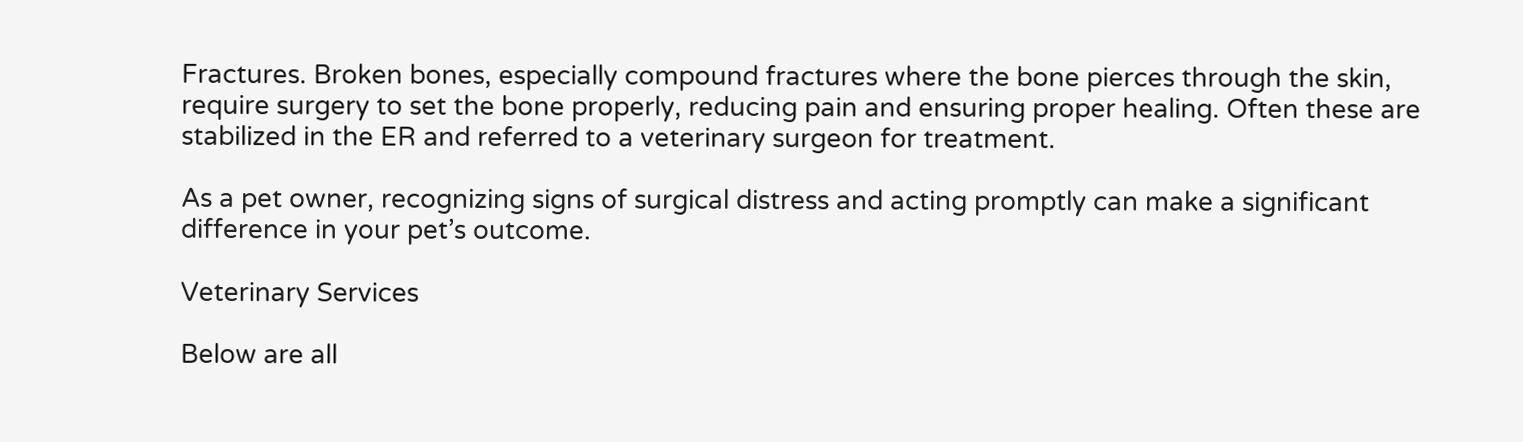Fractures. Broken bones, especially compound fractures where the bone pierces through the skin, require surgery to set the bone properly, reducing pain and ensuring proper healing. Often these are stabilized in the ER and referred to a veterinary surgeon for treatment.

As a pet owner, recognizing signs of surgical distress and acting promptly can make a significant difference in your pet’s outcome.

Veterinary Services

Below are all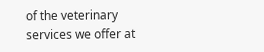of the veterinary services we offer at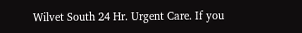Wilvet South 24 Hr. Urgent Care. If you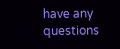have any questions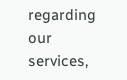regarding our services,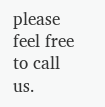please feel free to call us.